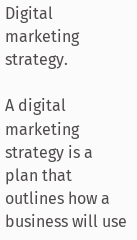Digital marketing strategy.

A digital marketing strategy is a plan that outlines how a business will use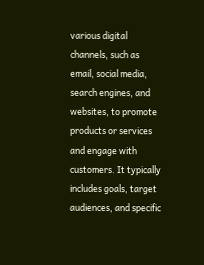various digital channels, such as email, social media, search engines, and websites, to promote products or services and engage with customers. It typically includes goals, target audiences, and specific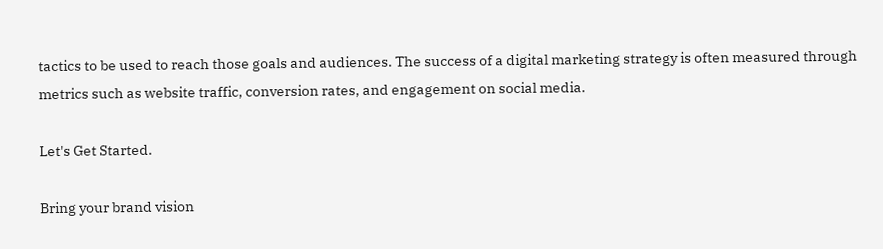tactics to be used to reach those goals and audiences. The success of a digital marketing strategy is often measured through metrics such as website traffic, conversion rates, and engagement on social media.

Let's Get Started.

Bring your brand vision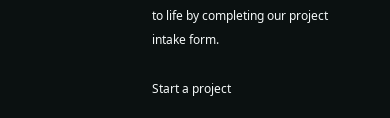to life by completing our project intake form.

Start a project